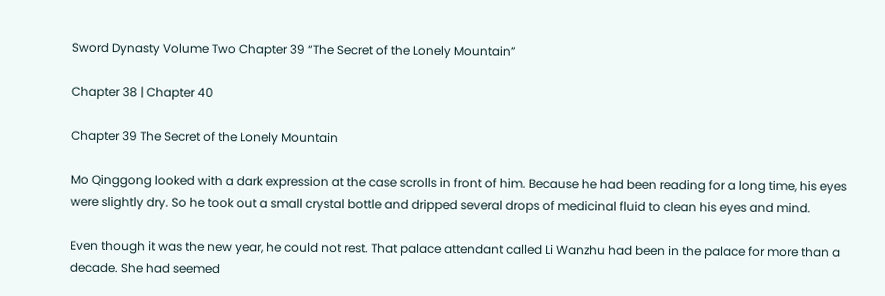Sword Dynasty Volume Two Chapter 39 “The Secret of the Lonely Mountain”

Chapter 38 | Chapter 40

Chapter 39 The Secret of the Lonely Mountain

Mo Qinggong looked with a dark expression at the case scrolls in front of him. Because he had been reading for a long time, his eyes were slightly dry. So he took out a small crystal bottle and dripped several drops of medicinal fluid to clean his eyes and mind.

Even though it was the new year, he could not rest. That palace attendant called Li Wanzhu had been in the palace for more than a decade. She had seemed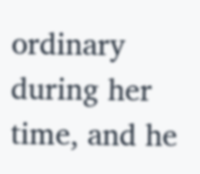ordinary during her time, and he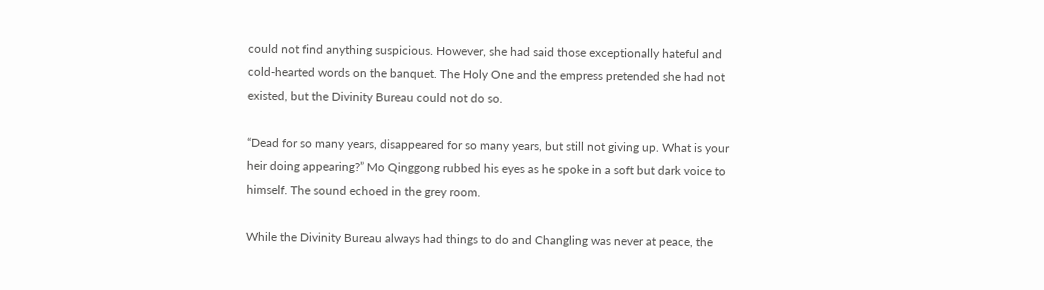could not find anything suspicious. However, she had said those exceptionally hateful and cold-hearted words on the banquet. The Holy One and the empress pretended she had not existed, but the Divinity Bureau could not do so.

“Dead for so many years, disappeared for so many years, but still not giving up. What is your heir doing appearing?” Mo Qinggong rubbed his eyes as he spoke in a soft but dark voice to himself. The sound echoed in the grey room.

While the Divinity Bureau always had things to do and Changling was never at peace, the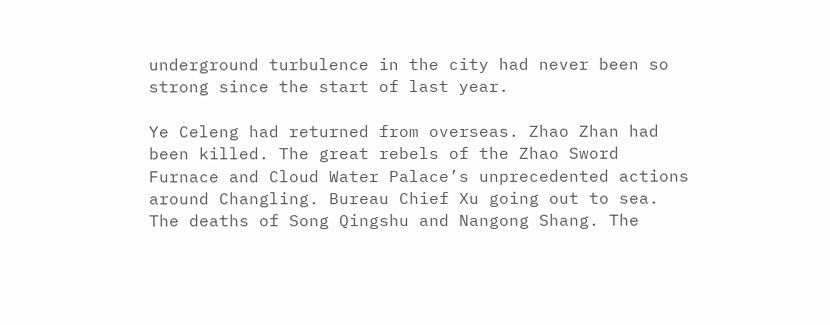underground turbulence in the city had never been so strong since the start of last year.

Ye Celeng had returned from overseas. Zhao Zhan had been killed. The great rebels of the Zhao Sword Furnace and Cloud Water Palace’s unprecedented actions around Changling. Bureau Chief Xu going out to sea. The deaths of Song Qingshu and Nangong Shang. The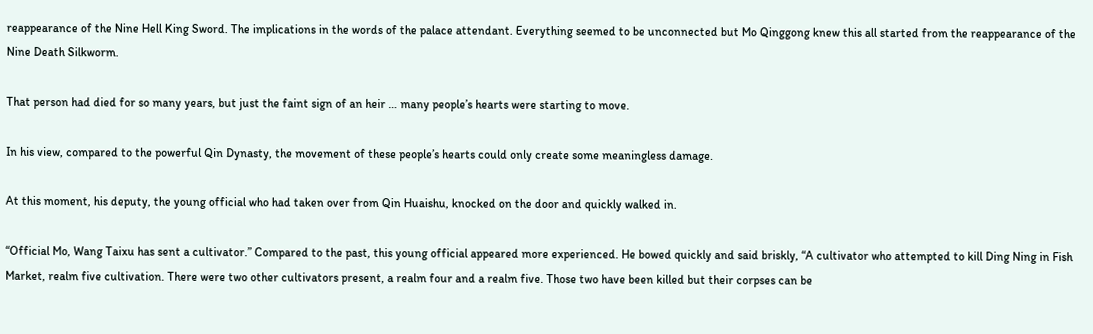reappearance of the Nine Hell King Sword. The implications in the words of the palace attendant. Everything seemed to be unconnected but Mo Qinggong knew this all started from the reappearance of the Nine Death Silkworm.

That person had died for so many years, but just the faint sign of an heir … many people’s hearts were starting to move.

In his view, compared to the powerful Qin Dynasty, the movement of these people’s hearts could only create some meaningless damage.

At this moment, his deputy, the young official who had taken over from Qin Huaishu, knocked on the door and quickly walked in.

“Official Mo, Wang Taixu has sent a cultivator.” Compared to the past, this young official appeared more experienced. He bowed quickly and said briskly, “A cultivator who attempted to kill Ding Ning in Fish Market, realm five cultivation. There were two other cultivators present, a realm four and a realm five. Those two have been killed but their corpses can be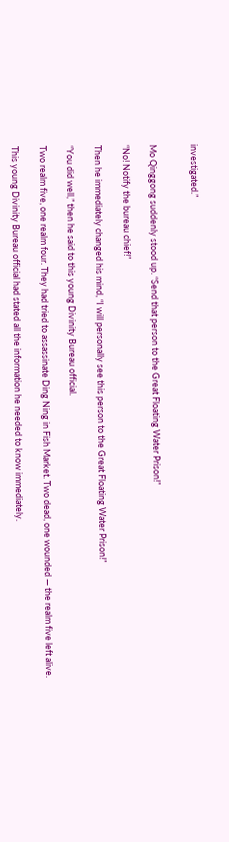investigated.”


Mo Qinggong suddenly stood up. “Send that person to the Great Floating Water Prison!”

“No! Notify the bureau chief!”

Then he immediately changed his mind, “I will personally see this person to the Great Floating Water Prison!”

“You did well,” then he said to this young Divinity Bureau official.

Two realm five, one realm four. They had tried to assassinate Ding Ning in Fish Market. Two dead, one wounded — the realm five left alive.

This young Divinity Bureau official had stated all the information he needed to know immediately.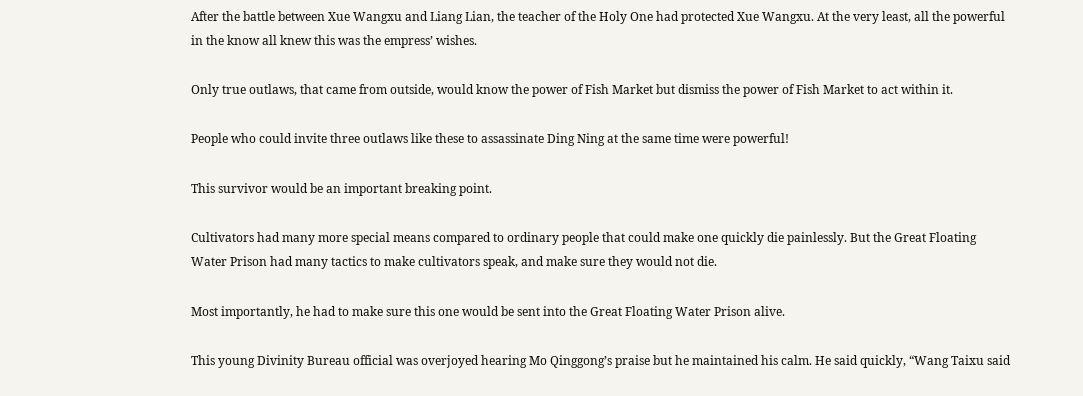After the battle between Xue Wangxu and Liang Lian, the teacher of the Holy One had protected Xue Wangxu. At the very least, all the powerful in the know all knew this was the empress’ wishes.

Only true outlaws, that came from outside, would know the power of Fish Market but dismiss the power of Fish Market to act within it.

People who could invite three outlaws like these to assassinate Ding Ning at the same time were powerful!

This survivor would be an important breaking point.

Cultivators had many more special means compared to ordinary people that could make one quickly die painlessly. But the Great Floating Water Prison had many tactics to make cultivators speak, and make sure they would not die.

Most importantly, he had to make sure this one would be sent into the Great Floating Water Prison alive.

This young Divinity Bureau official was overjoyed hearing Mo Qinggong’s praise but he maintained his calm. He said quickly, “Wang Taixu said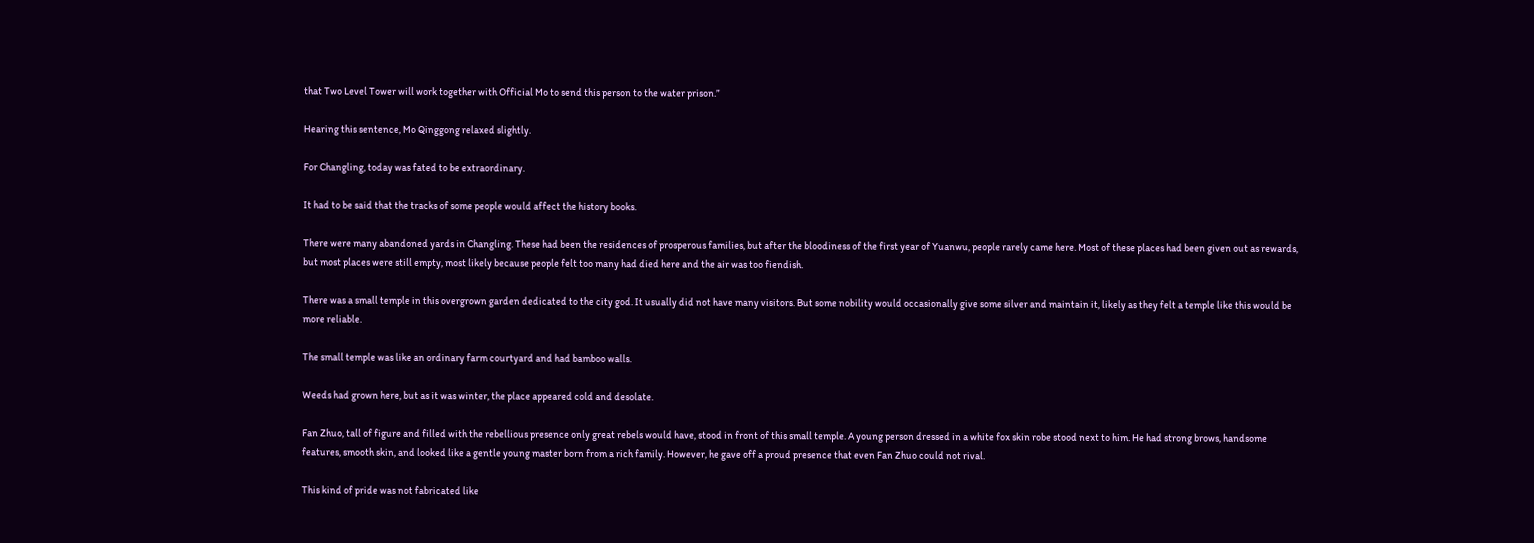that Two Level Tower will work together with Official Mo to send this person to the water prison.”

Hearing this sentence, Mo Qinggong relaxed slightly.

For Changling, today was fated to be extraordinary.

It had to be said that the tracks of some people would affect the history books.

There were many abandoned yards in Changling. These had been the residences of prosperous families, but after the bloodiness of the first year of Yuanwu, people rarely came here. Most of these places had been given out as rewards, but most places were still empty, most likely because people felt too many had died here and the air was too fiendish.

There was a small temple in this overgrown garden dedicated to the city god. It usually did not have many visitors. But some nobility would occasionally give some silver and maintain it, likely as they felt a temple like this would be more reliable.

The small temple was like an ordinary farm courtyard and had bamboo walls.

Weeds had grown here, but as it was winter, the place appeared cold and desolate.

Fan Zhuo, tall of figure and filled with the rebellious presence only great rebels would have, stood in front of this small temple. A young person dressed in a white fox skin robe stood next to him. He had strong brows, handsome features, smooth skin, and looked like a gentle young master born from a rich family. However, he gave off a proud presence that even Fan Zhuo could not rival.

This kind of pride was not fabricated like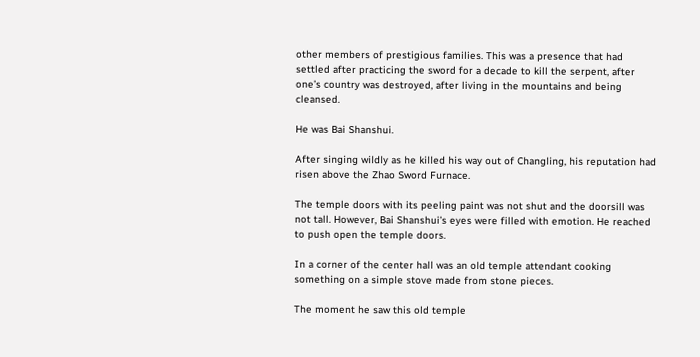other members of prestigious families. This was a presence that had settled after practicing the sword for a decade to kill the serpent, after one’s country was destroyed, after living in the mountains and being cleansed.

He was Bai Shanshui.

After singing wildly as he killed his way out of Changling, his reputation had risen above the Zhao Sword Furnace.

The temple doors with its peeling paint was not shut and the doorsill was not tall. However, Bai Shanshui’s eyes were filled with emotion. He reached to push open the temple doors.

In a corner of the center hall was an old temple attendant cooking something on a simple stove made from stone pieces.

The moment he saw this old temple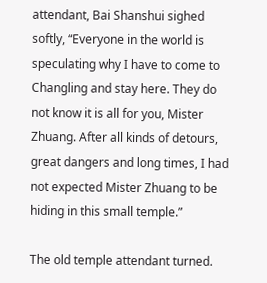attendant, Bai Shanshui sighed softly, “Everyone in the world is speculating why I have to come to Changling and stay here. They do not know it is all for you, Mister Zhuang. After all kinds of detours, great dangers and long times, I had not expected Mister Zhuang to be hiding in this small temple.”

The old temple attendant turned.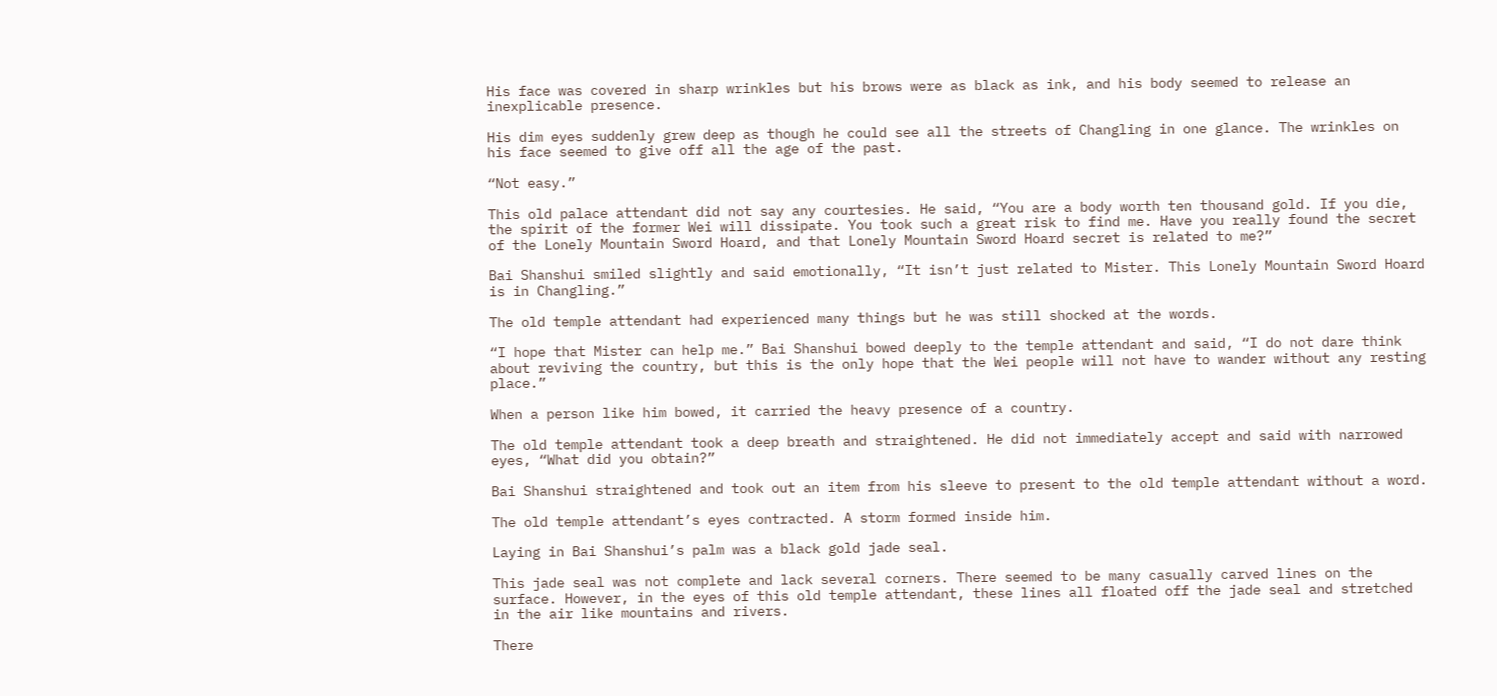His face was covered in sharp wrinkles but his brows were as black as ink, and his body seemed to release an inexplicable presence.

His dim eyes suddenly grew deep as though he could see all the streets of Changling in one glance. The wrinkles on his face seemed to give off all the age of the past.

“Not easy.”

This old palace attendant did not say any courtesies. He said, “You are a body worth ten thousand gold. If you die, the spirit of the former Wei will dissipate. You took such a great risk to find me. Have you really found the secret of the Lonely Mountain Sword Hoard, and that Lonely Mountain Sword Hoard secret is related to me?”

Bai Shanshui smiled slightly and said emotionally, “It isn’t just related to Mister. This Lonely Mountain Sword Hoard is in Changling.”

The old temple attendant had experienced many things but he was still shocked at the words.

“I hope that Mister can help me.” Bai Shanshui bowed deeply to the temple attendant and said, “I do not dare think about reviving the country, but this is the only hope that the Wei people will not have to wander without any resting place.”

When a person like him bowed, it carried the heavy presence of a country.

The old temple attendant took a deep breath and straightened. He did not immediately accept and said with narrowed eyes, “What did you obtain?”

Bai Shanshui straightened and took out an item from his sleeve to present to the old temple attendant without a word.

The old temple attendant’s eyes contracted. A storm formed inside him.

Laying in Bai Shanshui’s palm was a black gold jade seal.

This jade seal was not complete and lack several corners. There seemed to be many casually carved lines on the surface. However, in the eyes of this old temple attendant, these lines all floated off the jade seal and stretched in the air like mountains and rivers.

There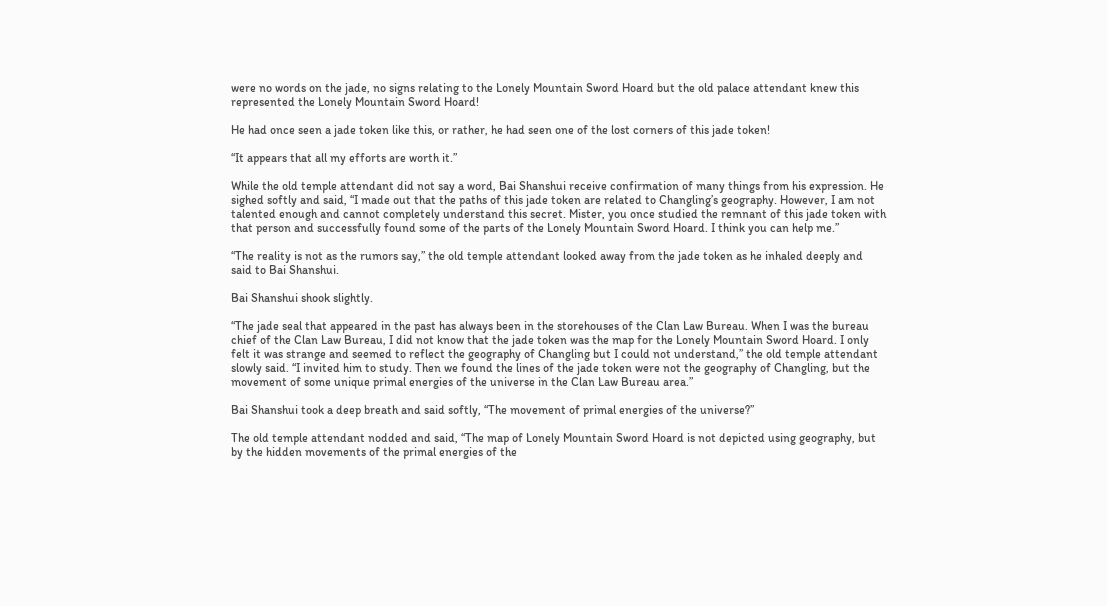were no words on the jade, no signs relating to the Lonely Mountain Sword Hoard but the old palace attendant knew this represented the Lonely Mountain Sword Hoard!

He had once seen a jade token like this, or rather, he had seen one of the lost corners of this jade token!

“It appears that all my efforts are worth it.”

While the old temple attendant did not say a word, Bai Shanshui receive confirmation of many things from his expression. He sighed softly and said, “I made out that the paths of this jade token are related to Changling’s geography. However, I am not talented enough and cannot completely understand this secret. Mister, you once studied the remnant of this jade token with that person and successfully found some of the parts of the Lonely Mountain Sword Hoard. I think you can help me.”

“The reality is not as the rumors say,” the old temple attendant looked away from the jade token as he inhaled deeply and said to Bai Shanshui.

Bai Shanshui shook slightly.

“The jade seal that appeared in the past has always been in the storehouses of the Clan Law Bureau. When I was the bureau chief of the Clan Law Bureau, I did not know that the jade token was the map for the Lonely Mountain Sword Hoard. I only felt it was strange and seemed to reflect the geography of Changling but I could not understand,” the old temple attendant slowly said. “I invited him to study. Then we found the lines of the jade token were not the geography of Changling, but the movement of some unique primal energies of the universe in the Clan Law Bureau area.”

Bai Shanshui took a deep breath and said softly, “The movement of primal energies of the universe?”

The old temple attendant nodded and said, “The map of Lonely Mountain Sword Hoard is not depicted using geography, but by the hidden movements of the primal energies of the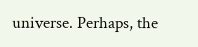universe. Perhaps, the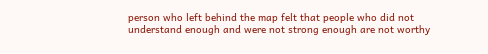person who left behind the map felt that people who did not understand enough and were not strong enough are not worthy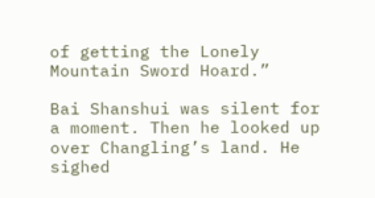of getting the Lonely Mountain Sword Hoard.”

Bai Shanshui was silent for a moment. Then he looked up over Changling’s land. He sighed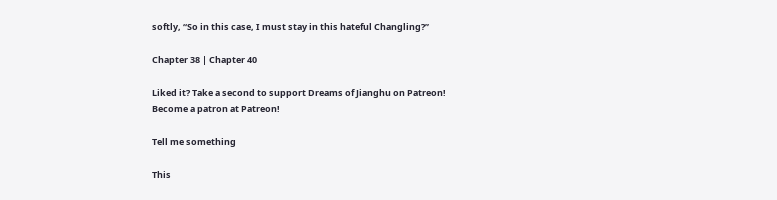softly, “So in this case, I must stay in this hateful Changling?”

Chapter 38 | Chapter 40

Liked it? Take a second to support Dreams of Jianghu on Patreon!
Become a patron at Patreon!

Tell me something

This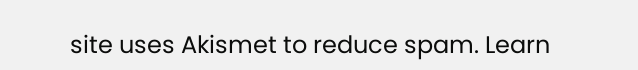site uses Akismet to reduce spam. Learn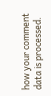how your comment data is processed.